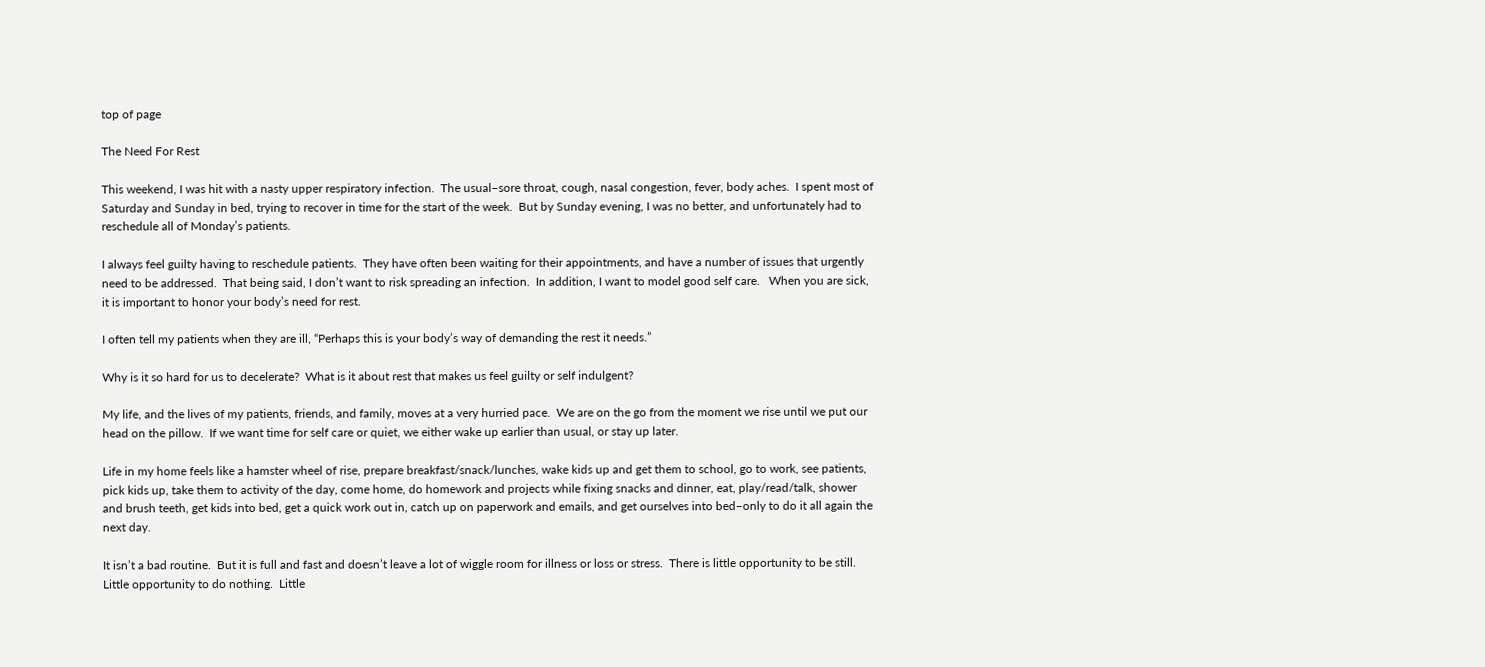top of page

The Need For Rest

This weekend, I was hit with a nasty upper respiratory infection.  The usual–sore throat, cough, nasal congestion, fever, body aches.  I spent most of Saturday and Sunday in bed, trying to recover in time for the start of the week.  But by Sunday evening, I was no better, and unfortunately had to reschedule all of Monday’s patients.

I always feel guilty having to reschedule patients.  They have often been waiting for their appointments, and have a number of issues that urgently need to be addressed.  That being said, I don’t want to risk spreading an infection.  In addition, I want to model good self care.   When you are sick, it is important to honor your body’s need for rest.

I often tell my patients when they are ill, “Perhaps this is your body’s way of demanding the rest it needs.”

Why is it so hard for us to decelerate?  What is it about rest that makes us feel guilty or self indulgent?

My life, and the lives of my patients, friends, and family, moves at a very hurried pace.  We are on the go from the moment we rise until we put our head on the pillow.  If we want time for self care or quiet, we either wake up earlier than usual, or stay up later.

Life in my home feels like a hamster wheel of rise, prepare breakfast/snack/lunches, wake kids up and get them to school, go to work, see patients, pick kids up, take them to activity of the day, come home, do homework and projects while fixing snacks and dinner, eat, play/read/talk, shower and brush teeth, get kids into bed, get a quick work out in, catch up on paperwork and emails, and get ourselves into bed–only to do it all again the next day.

It isn’t a bad routine.  But it is full and fast and doesn’t leave a lot of wiggle room for illness or loss or stress.  There is little opportunity to be still.  Little opportunity to do nothing.  Little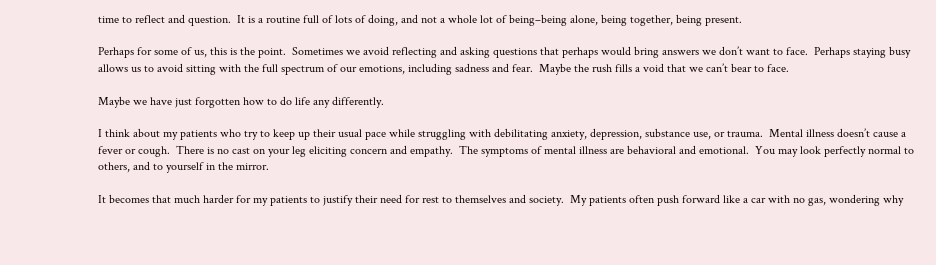time to reflect and question.  It is a routine full of lots of doing, and not a whole lot of being–being alone, being together, being present.

Perhaps for some of us, this is the point.  Sometimes we avoid reflecting and asking questions that perhaps would bring answers we don’t want to face.  Perhaps staying busy allows us to avoid sitting with the full spectrum of our emotions, including sadness and fear.  Maybe the rush fills a void that we can’t bear to face.

Maybe we have just forgotten how to do life any differently.

I think about my patients who try to keep up their usual pace while struggling with debilitating anxiety, depression, substance use, or trauma.  Mental illness doesn’t cause a fever or cough.  There is no cast on your leg eliciting concern and empathy.  The symptoms of mental illness are behavioral and emotional.  You may look perfectly normal to others, and to yourself in the mirror.

It becomes that much harder for my patients to justify their need for rest to themselves and society.  My patients often push forward like a car with no gas, wondering why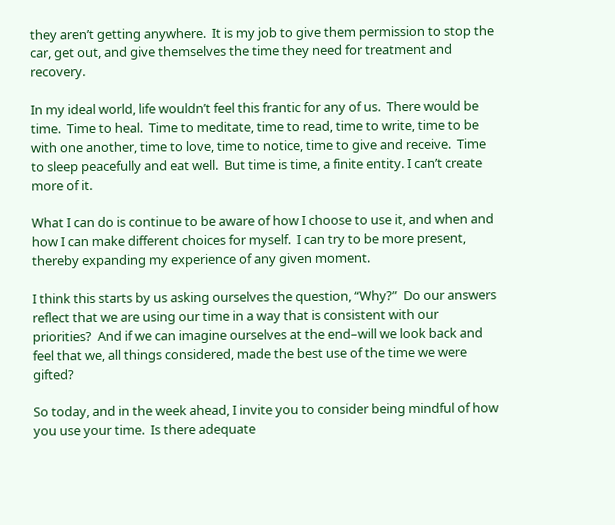they aren’t getting anywhere.  It is my job to give them permission to stop the car, get out, and give themselves the time they need for treatment and recovery.

In my ideal world, life wouldn’t feel this frantic for any of us.  There would be time.  Time to heal.  Time to meditate, time to read, time to write, time to be with one another, time to love, time to notice, time to give and receive.  Time to sleep peacefully and eat well.  But time is time, a finite entity. I can’t create more of it.

What I can do is continue to be aware of how I choose to use it, and when and how I can make different choices for myself.  I can try to be more present, thereby expanding my experience of any given moment.

I think this starts by us asking ourselves the question, “Why?”  Do our answers reflect that we are using our time in a way that is consistent with our priorities?  And if we can imagine ourselves at the end–will we look back and feel that we, all things considered, made the best use of the time we were gifted?

So today, and in the week ahead, I invite you to consider being mindful of how you use your time.  Is there adequate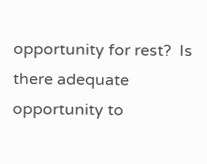opportunity for rest?  Is there adequate opportunity to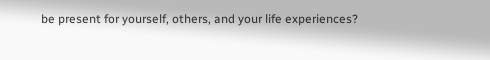be present for yourself, others, and your life experiences?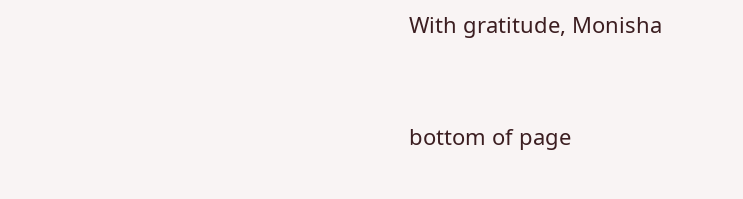With gratitude, Monisha


bottom of page